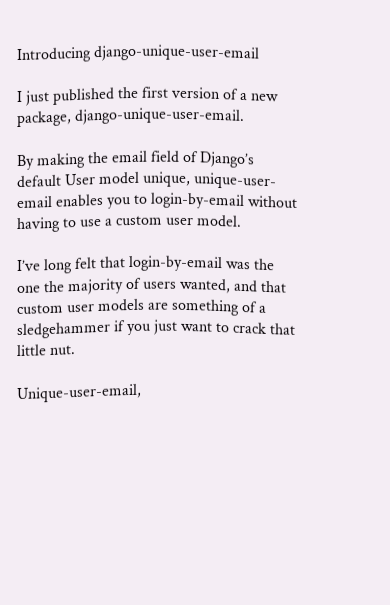Introducing django-unique-user-email

I just published the first version of a new package, django-unique-user-email.

By making the email field of Django’s default User model unique, unique-user-email enables you to login-by-email without having to use a custom user model.

I’ve long felt that login-by-email was the one the majority of users wanted, and that custom user models are something of a sledgehammer if you just want to crack that little nut.

Unique-user-email,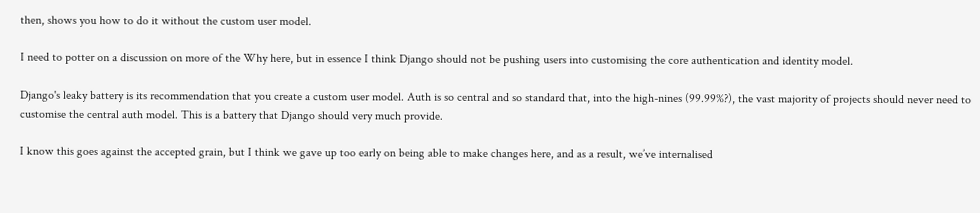then, shows you how to do it without the custom user model.

I need to potter on a discussion on more of the Why here, but in essence I think Django should not be pushing users into customising the core authentication and identity model.

Django's leaky battery is its recommendation that you create a custom user model. Auth is so central and so standard that, into the high-nines (99.99%?), the vast majority of projects should never need to customise the central auth model. This is a battery that Django should very much provide.

I know this goes against the accepted grain, but I think we gave up too early on being able to make changes here, and as a result, we’ve internalised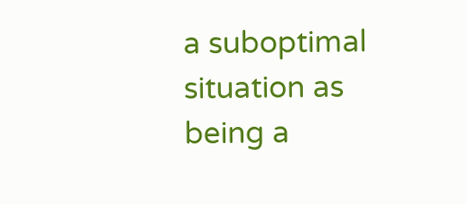a suboptimal situation as being a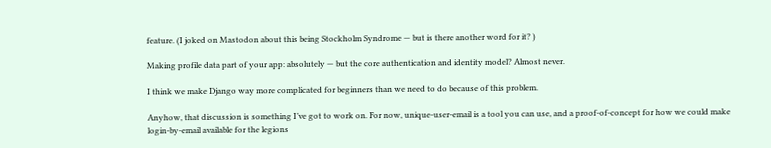feature. (I joked on Mastodon about this being Stockholm Syndrome — but is there another word for it? )

Making profile data part of your app: absolutely — but the core authentication and identity model? Almost never.

I think we make Django way more complicated for beginners than we need to do because of this problem.

Anyhow, that discussion is something I’ve got to work on. For now, unique-user-email is a tool you can use, and a proof-of-concept for how we could make login-by-email available for the legions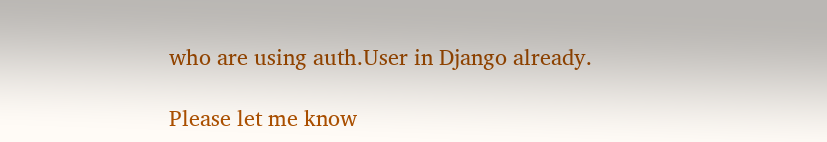who are using auth.User in Django already.

Please let me know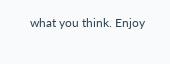what you think. Enjoy